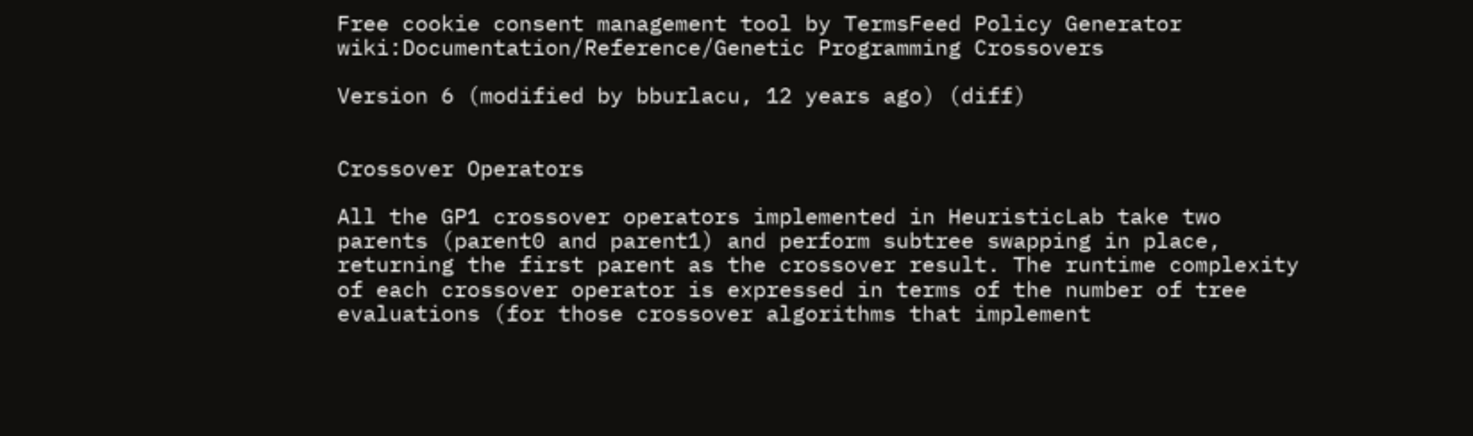Free cookie consent management tool by TermsFeed Policy Generator
wiki:Documentation/Reference/Genetic Programming Crossovers

Version 6 (modified by bburlacu, 12 years ago) (diff)


Crossover Operators

All the GP1 crossover operators implemented in HeuristicLab take two parents (parent0 and parent1) and perform subtree swapping in place, returning the first parent as the crossover result. The runtime complexity of each crossover operator is expressed in terms of the number of tree evaluations (for those crossover algorithms that implement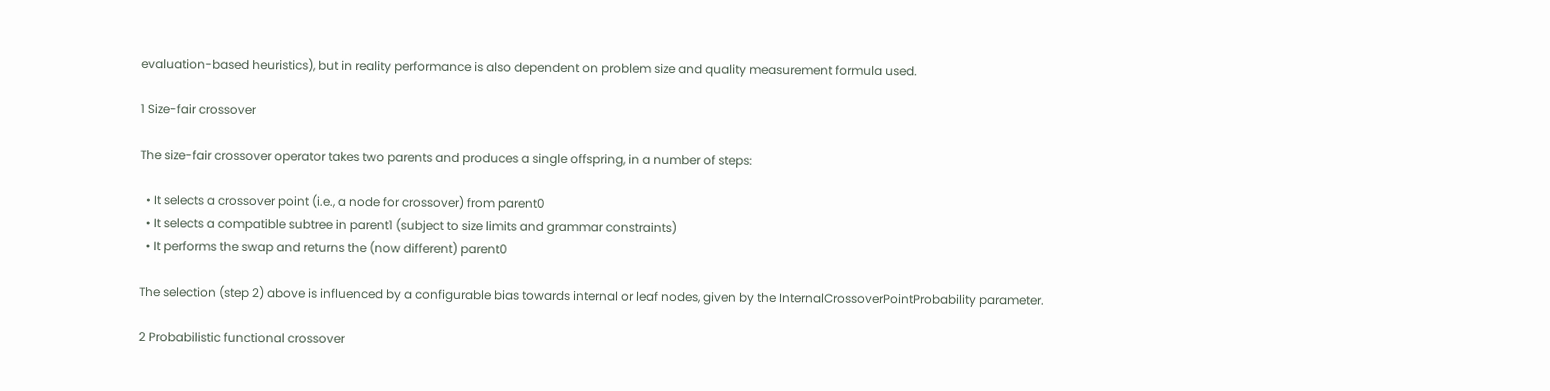evaluation-based heuristics), but in reality performance is also dependent on problem size and quality measurement formula used.

1 Size-fair crossover

The size-fair crossover operator takes two parents and produces a single offspring, in a number of steps:

  • It selects a crossover point (i.e., a node for crossover) from parent0
  • It selects a compatible subtree in parent1 (subject to size limits and grammar constraints)
  • It performs the swap and returns the (now different) parent0

The selection (step 2) above is influenced by a configurable bias towards internal or leaf nodes, given by the InternalCrossoverPointProbability parameter.

2 Probabilistic functional crossover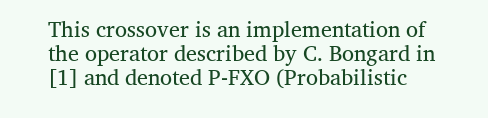This crossover is an implementation of the operator described by C. Bongard in [1] and denoted P-FXO (Probabilistic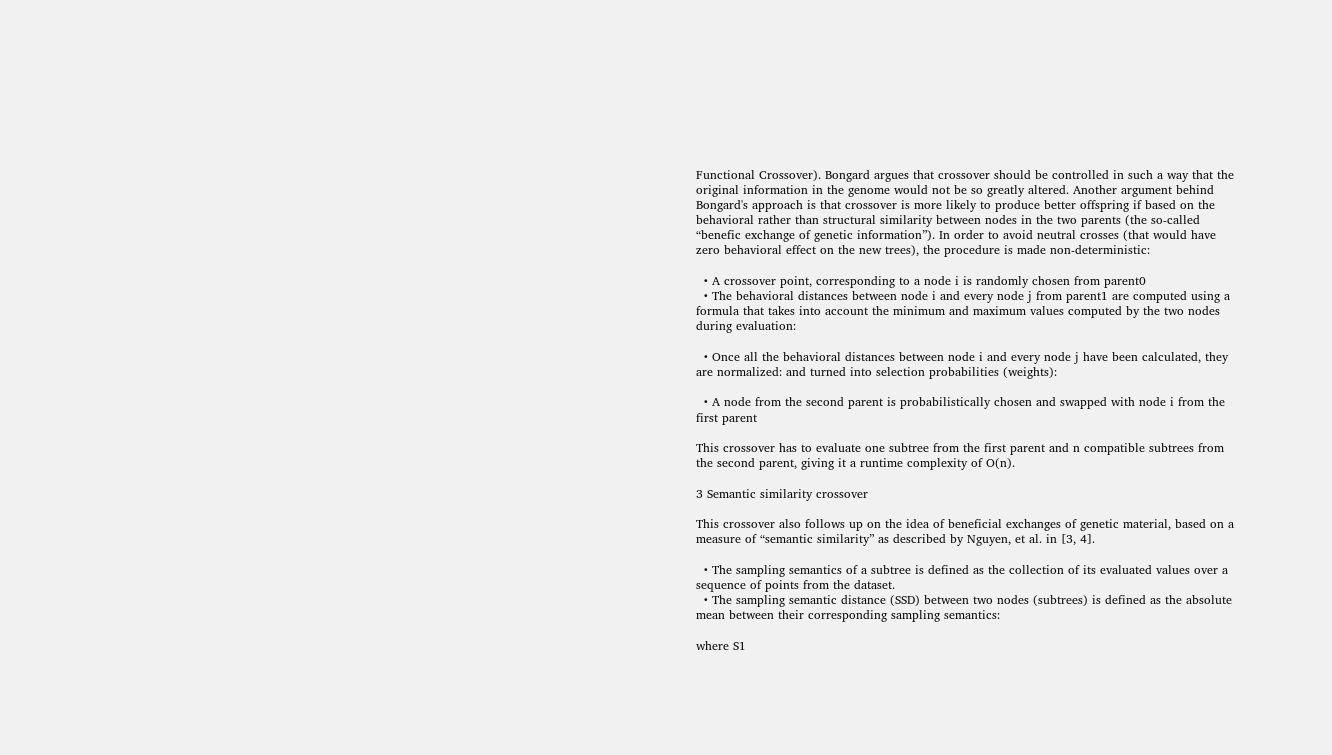Functional Crossover). Bongard argues that crossover should be controlled in such a way that the original information in the genome would not be so greatly altered. Another argument behind Bongard's approach is that crossover is more likely to produce better offspring if based on the behavioral rather than structural similarity between nodes in the two parents (the so-called “benefic exchange of genetic information”). In order to avoid neutral crosses (that would have zero behavioral effect on the new trees), the procedure is made non-deterministic:

  • A crossover point, corresponding to a node i is randomly chosen from parent0
  • The behavioral distances between node i and every node j from parent1 are computed using a formula that takes into account the minimum and maximum values computed by the two nodes during evaluation:

  • Once all the behavioral distances between node i and every node j have been calculated, they are normalized: and turned into selection probabilities (weights):

  • A node from the second parent is probabilistically chosen and swapped with node i from the first parent

This crossover has to evaluate one subtree from the first parent and n compatible subtrees from the second parent, giving it a runtime complexity of O(n).

3 Semantic similarity crossover

This crossover also follows up on the idea of beneficial exchanges of genetic material, based on a measure of “semantic similarity” as described by Nguyen, et al. in [3, 4].

  • The sampling semantics of a subtree is defined as the collection of its evaluated values over a sequence of points from the dataset.
  • The sampling semantic distance (SSD) between two nodes (subtrees) is defined as the absolute mean between their corresponding sampling semantics:

where S1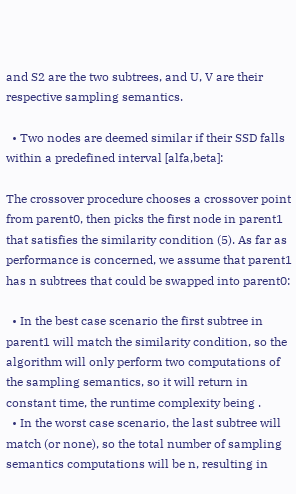and S2 are the two subtrees, and U, V are their respective sampling semantics.

  • Two nodes are deemed similar if their SSD falls within a predefined interval [alfa,beta]:

The crossover procedure chooses a crossover point from parent0, then picks the first node in parent1 that satisfies the similarity condition (5). As far as performance is concerned, we assume that parent1 has n subtrees that could be swapped into parent0:

  • In the best case scenario the first subtree in parent1 will match the similarity condition, so the algorithm will only perform two computations of the sampling semantics, so it will return in constant time, the runtime complexity being .
  • In the worst case scenario, the last subtree will match (or none), so the total number of sampling semantics computations will be n, resulting in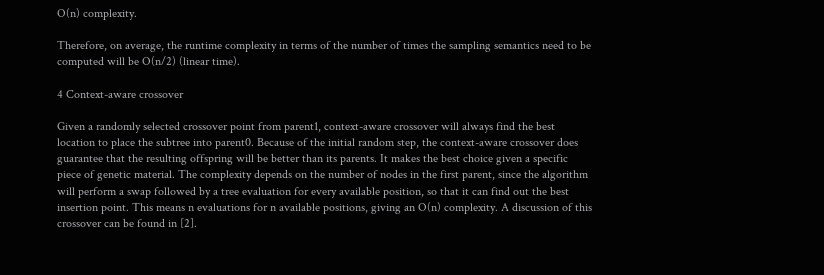O(n) complexity.

Therefore, on average, the runtime complexity in terms of the number of times the sampling semantics need to be computed will be O(n/2) (linear time).

4 Context-aware crossover

Given a randomly selected crossover point from parent1, context-aware crossover will always find the best location to place the subtree into parent0. Because of the initial random step, the context-aware crossover does guarantee that the resulting offspring will be better than its parents. It makes the best choice given a specific piece of genetic material. The complexity depends on the number of nodes in the first parent, since the algorithm will perform a swap followed by a tree evaluation for every available position, so that it can find out the best insertion point. This means n evaluations for n available positions, giving an O(n) complexity. A discussion of this crossover can be found in [2].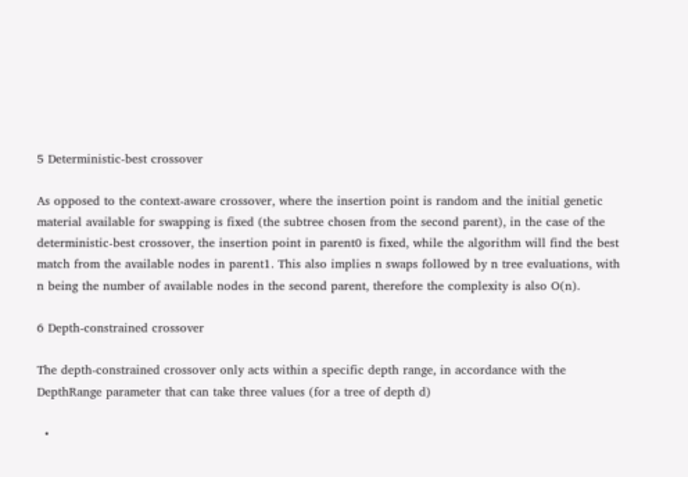5 Deterministic-best crossover

As opposed to the context-aware crossover, where the insertion point is random and the initial genetic material available for swapping is fixed (the subtree chosen from the second parent), in the case of the deterministic-best crossover, the insertion point in parent0 is fixed, while the algorithm will find the best match from the available nodes in parent1. This also implies n swaps followed by n tree evaluations, with n being the number of available nodes in the second parent, therefore the complexity is also O(n).

6 Depth-constrained crossover

The depth-constrained crossover only acts within a specific depth range, in accordance with the DepthRange parameter that can take three values (for a tree of depth d)

  •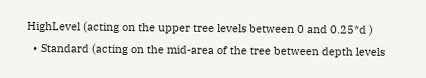HighLevel (acting on the upper tree levels between 0 and 0.25*d )
  • Standard (acting on the mid-area of the tree between depth levels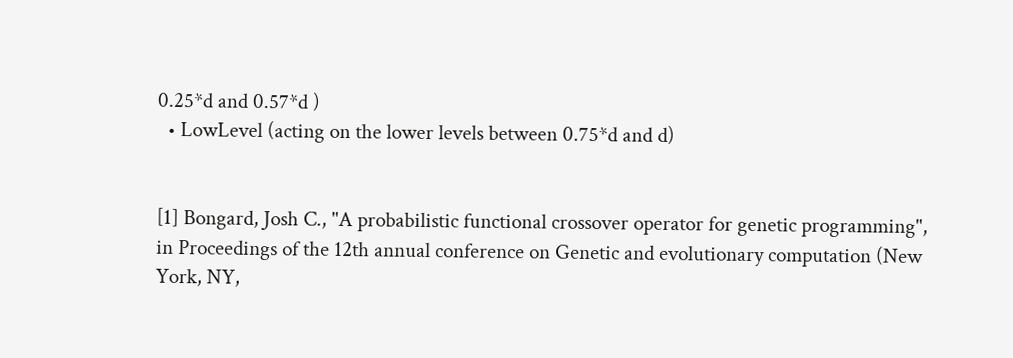0.25*d and 0.57*d )
  • LowLevel (acting on the lower levels between 0.75*d and d)


[1] Bongard, Josh C., "A probabilistic functional crossover operator for genetic programming", in Proceedings of the 12th annual conference on Genetic and evolutionary computation (New York, NY,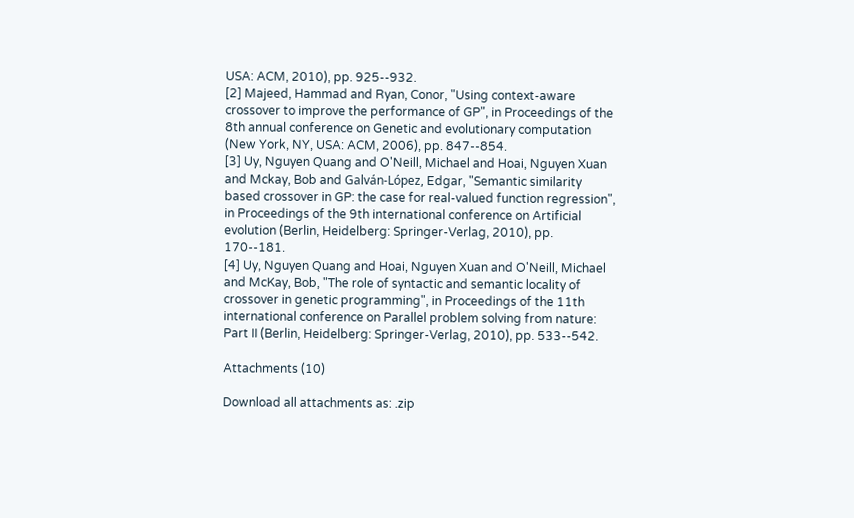USA: ACM, 2010), pp. 925--932.
[2] Majeed, Hammad and Ryan, Conor, "Using context-aware crossover to improve the performance of GP", in Proceedings of the 8th annual conference on Genetic and evolutionary computation (New York, NY, USA: ACM, 2006), pp. 847--854.
[3] Uy, Nguyen Quang and O'Neill, Michael and Hoai, Nguyen Xuan and Mckay, Bob and Galván-López, Edgar, "Semantic similarity based crossover in GP: the case for real-valued function regression", in Proceedings of the 9th international conference on Artificial evolution (Berlin, Heidelberg: Springer-Verlag, 2010), pp. 170--181.
[4] Uy, Nguyen Quang and Hoai, Nguyen Xuan and O'Neill, Michael and McKay, Bob, "The role of syntactic and semantic locality of crossover in genetic programming", in Proceedings of the 11th international conference on Parallel problem solving from nature: Part II (Berlin, Heidelberg: Springer-Verlag, 2010), pp. 533--542.

Attachments (10)

Download all attachments as: .zip